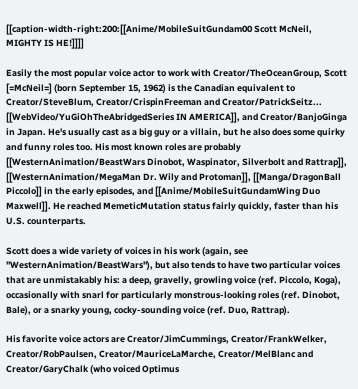[[caption-width-right:200:[[Anime/MobileSuitGundam00 Scott McNeil, MIGHTY IS HE!]]]]

Easily the most popular voice actor to work with Creator/TheOceanGroup, Scott [=McNeil=] (born September 15, 1962) is the Canadian equivalent to Creator/SteveBlum, Creator/CrispinFreeman and Creator/PatrickSeitz... [[WebVideo/YuGiOhTheAbridgedSeries IN AMERICA]], and Creator/BanjoGinga in Japan. He's usually cast as a big guy or a villain, but he also does some quirky and funny roles too. His most known roles are probably [[WesternAnimation/BeastWars Dinobot, Waspinator, Silverbolt and Rattrap]], [[WesternAnimation/MegaMan Dr. Wily and Protoman]], [[Manga/DragonBall Piccolo]] in the early episodes, and [[Anime/MobileSuitGundamWing Duo Maxwell]]. He reached MemeticMutation status fairly quickly, faster than his U.S. counterparts.

Scott does a wide variety of voices in his work (again, see ''WesternAnimation/BeastWars''), but also tends to have two particular voices that are unmistakably his: a deep, gravelly, growling voice (ref. Piccolo, Koga), occasionally with snarl for particularly monstrous-looking roles (ref. Dinobot, Bale), or a snarky young, cocky-sounding voice (ref. Duo, Rattrap).

His favorite voice actors are Creator/JimCummings, Creator/FrankWelker, Creator/RobPaulsen, Creator/MauriceLaMarche, Creator/MelBlanc and Creator/GaryChalk (who voiced Optimus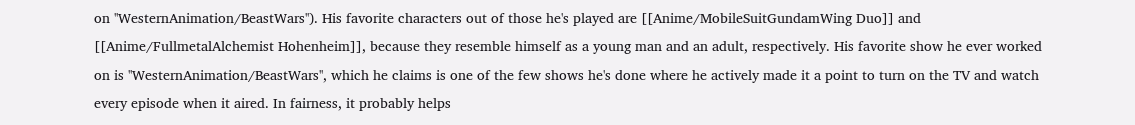on ''WesternAnimation/BeastWars''). His favorite characters out of those he's played are [[Anime/MobileSuitGundamWing Duo]] and [[Anime/FullmetalAlchemist Hohenheim]], because they resemble himself as a young man and an adult, respectively. His favorite show he ever worked on is ''WesternAnimation/BeastWars'', which he claims is one of the few shows he's done where he actively made it a point to turn on the TV and watch every episode when it aired. In fairness, it probably helps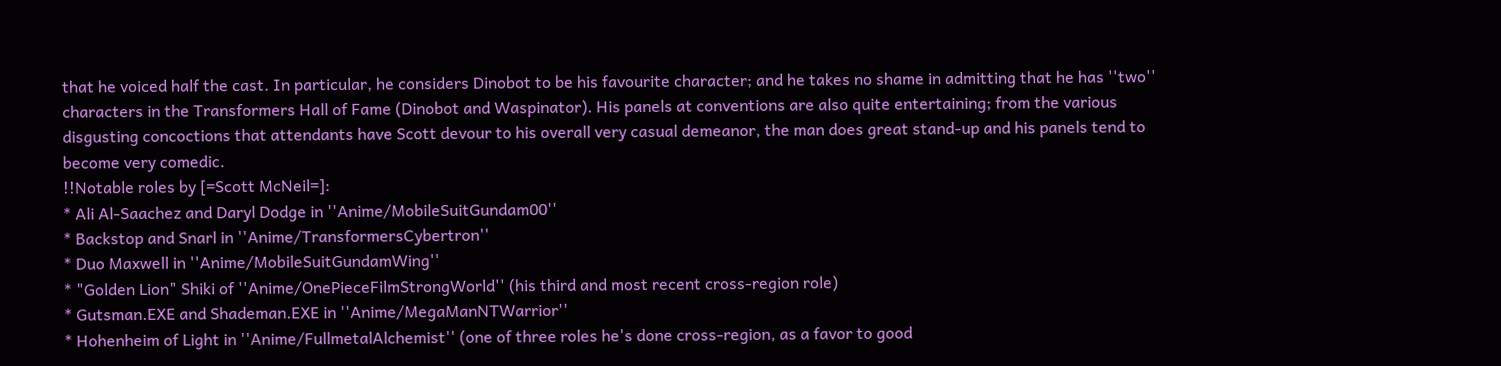that he voiced half the cast. In particular, he considers Dinobot to be his favourite character; and he takes no shame in admitting that he has ''two'' characters in the Transformers Hall of Fame (Dinobot and Waspinator). His panels at conventions are also quite entertaining; from the various disgusting concoctions that attendants have Scott devour to his overall very casual demeanor, the man does great stand-up and his panels tend to become very comedic.
!!Notable roles by [=Scott McNeil=]:
* Ali Al-Saachez and Daryl Dodge in ''Anime/MobileSuitGundam00''
* Backstop and Snarl in ''Anime/TransformersCybertron''
* Duo Maxwell in ''Anime/MobileSuitGundamWing''
* "Golden Lion" Shiki of ''Anime/OnePieceFilmStrongWorld'' (his third and most recent cross-region role)
* Gutsman.EXE and Shademan.EXE in ''Anime/MegaManNTWarrior''
* Hohenheim of Light in ''Anime/FullmetalAlchemist'' (one of three roles he's done cross-region, as a favor to good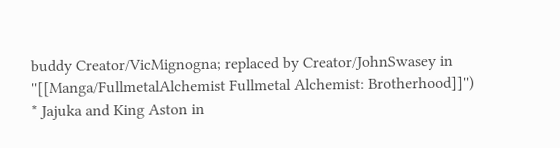buddy Creator/VicMignogna; replaced by Creator/JohnSwasey in ''[[Manga/FullmetalAlchemist Fullmetal Alchemist: Brotherhood]]'')
* Jajuka and King Aston in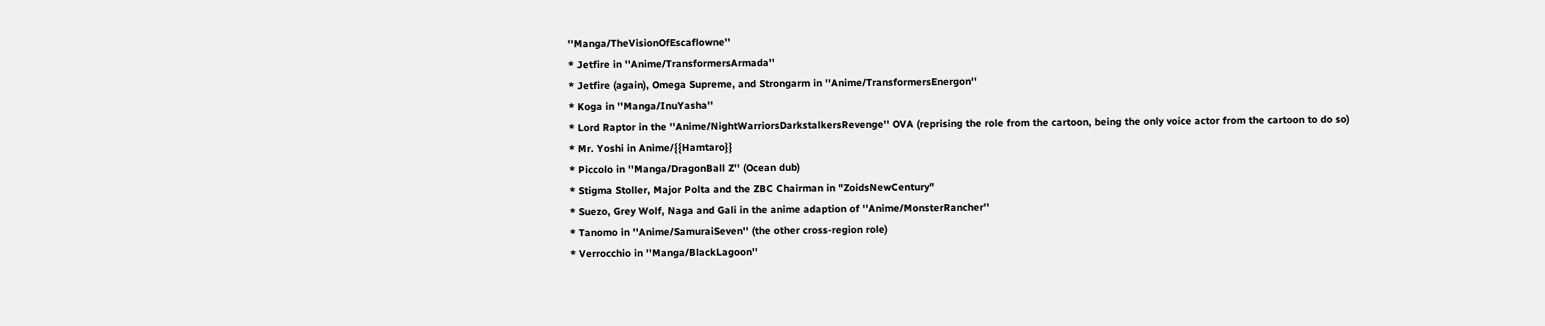''Manga/TheVisionOfEscaflowne''
* Jetfire in ''Anime/TransformersArmada''
* Jetfire (again), Omega Supreme, and Strongarm in ''Anime/TransformersEnergon''
* Koga in ''Manga/InuYasha''
* Lord Raptor in the ''Anime/NightWarriorsDarkstalkersRevenge'' OVA (reprising the role from the cartoon, being the only voice actor from the cartoon to do so)
* Mr. Yoshi in Anime/{{Hamtaro}}
* Piccolo in ''Manga/DragonBall Z'' (Ocean dub)
* Stigma Stoller, Major Polta and the ZBC Chairman in "ZoidsNewCentury"
* Suezo, Grey Wolf, Naga and Gali in the anime adaption of ''Anime/MonsterRancher''
* Tanomo in ''Anime/SamuraiSeven'' (the other cross-region role)
* Verrocchio in ''Manga/BlackLagoon''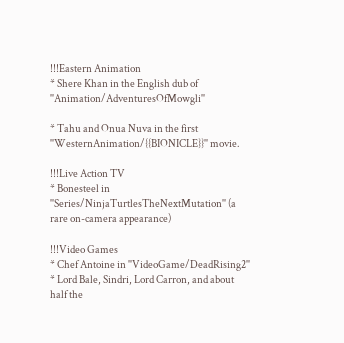!!!Eastern Animation
* Shere Khan in the English dub of ''Animation/AdventuresOfMowgli''

* Tahu and Onua Nuva in the first ''WesternAnimation/{{BIONICLE}}'' movie.

!!!Live Action TV
* Bonesteel in ''Series/NinjaTurtlesTheNextMutation'' (a rare on-camera appearance)

!!!Video Games
* Chef Antoine in ''VideoGame/DeadRising2''
* Lord Bale, Sindri, Lord Carron, and about half the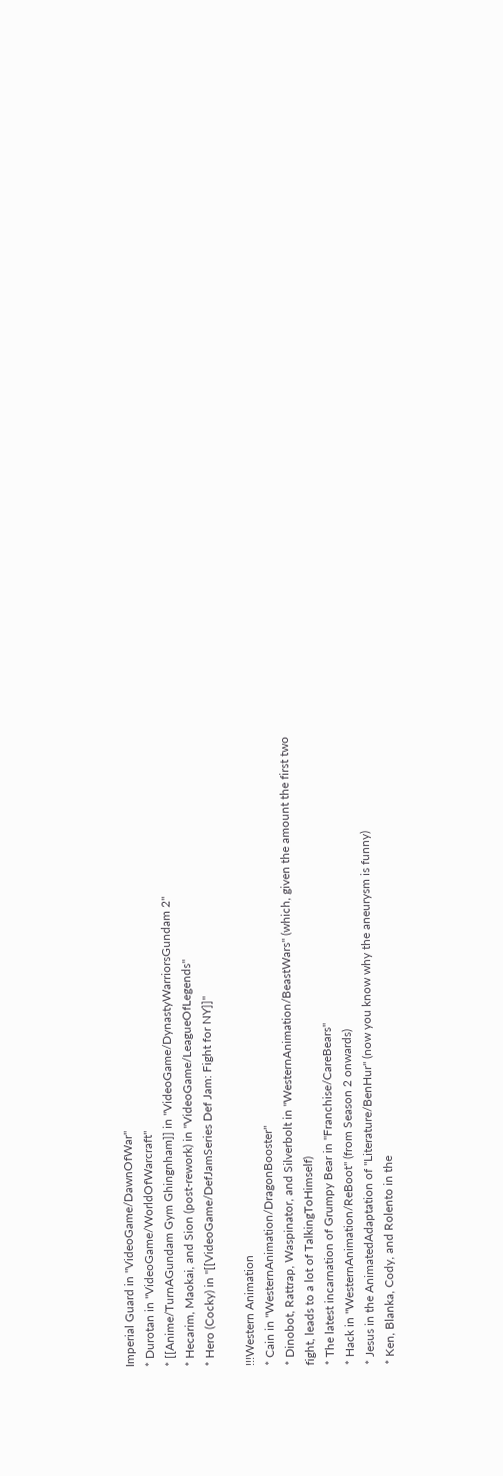Imperial Guard in ''VideoGame/DawnOfWar''
* Durotan in ''VideoGame/WorldOfWarcraft''
* [[Anime/TurnAGundam Gym Ghingnham]] in ''VideoGame/DynastyWarriorsGundam 2''
* Hecarim, Maokai, and Sion (post-rework) in ''VideoGame/LeagueOfLegends''
* Hero (Cocky) in ''[[VideoGame/DefJamSeries Def Jam: Fight for NY]]''

!!!Western Animation
* Cain in ''WesternAnimation/DragonBooster''
* Dinobot, Rattrap, Waspinator, and Silverbolt in ''WesternAnimation/BeastWars'' (which, given the amount the first two fight, leads to a lot of TalkingToHimself)
* The latest incarnation of Grumpy Bear in ''Franchise/CareBears''
* Hack in ''WesternAnimation/ReBoot'' (from Season 2 onwards)
* Jesus in the AnimatedAdaptation of ''Literature/BenHur'' (now you know why the aneurysm is funny)
* Ken, Blanka, Cody, and Rolento in the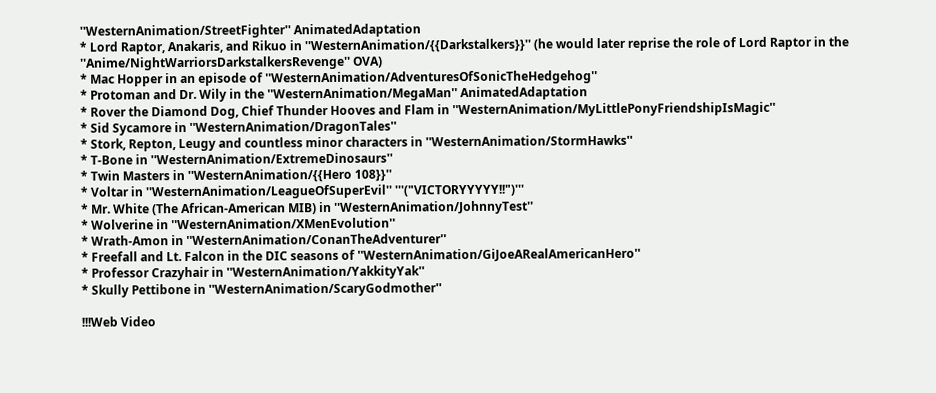''WesternAnimation/StreetFighter'' AnimatedAdaptation
* Lord Raptor, Anakaris, and Rikuo in ''WesternAnimation/{{Darkstalkers}}'' (he would later reprise the role of Lord Raptor in the ''Anime/NightWarriorsDarkstalkersRevenge'' OVA)
* Mac Hopper in an episode of ''WesternAnimation/AdventuresOfSonicTheHedgehog''
* Protoman and Dr. Wily in the ''WesternAnimation/MegaMan'' AnimatedAdaptation
* Rover the Diamond Dog, Chief Thunder Hooves and Flam in ''WesternAnimation/MyLittlePonyFriendshipIsMagic''
* Sid Sycamore in ''WesternAnimation/DragonTales''
* Stork, Repton, Leugy and countless minor characters in ''WesternAnimation/StormHawks''
* T-Bone in ''WesternAnimation/ExtremeDinosaurs''
* Twin Masters in ''WesternAnimation/{{Hero 108}}''
* Voltar in ''WesternAnimation/LeagueOfSuperEvil'' '''("VICTORYYYYY!!")'''
* Mr. White (The African-American MIB) in ''WesternAnimation/JohnnyTest''
* Wolverine in ''WesternAnimation/XMenEvolution''
* Wrath-Amon in ''WesternAnimation/ConanTheAdventurer''
* Freefall and Lt. Falcon in the DIC seasons of ''WesternAnimation/GiJoeARealAmericanHero''
* Professor Crazyhair in ''WesternAnimation/YakkityYak''
* Skully Pettibone in ''WesternAnimation/ScaryGodmother''

!!!Web Video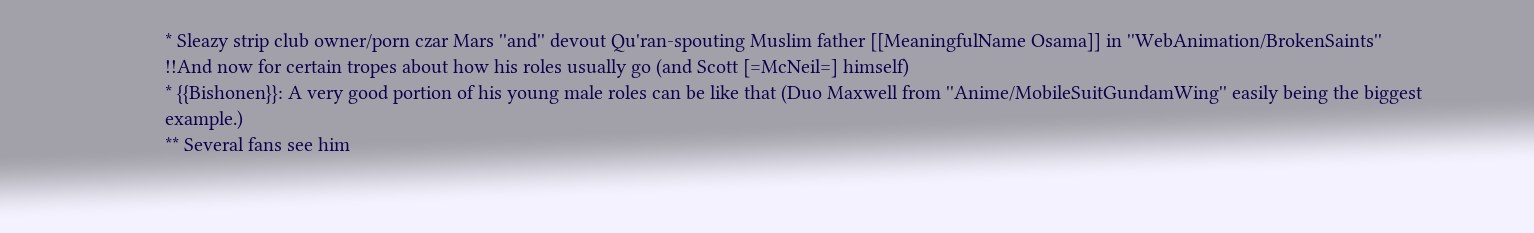* Sleazy strip club owner/porn czar Mars ''and'' devout Qu'ran-spouting Muslim father [[MeaningfulName Osama]] in ''WebAnimation/BrokenSaints''
!!And now for certain tropes about how his roles usually go (and Scott [=McNeil=] himself)
* {{Bishonen}}: A very good portion of his young male roles can be like that (Duo Maxwell from ''Anime/MobileSuitGundamWing'' easily being the biggest example.)
** Several fans see him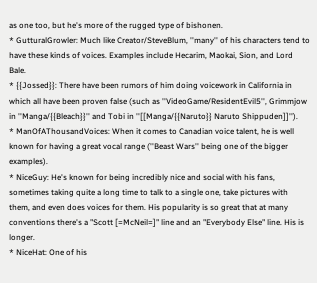as one too, but he's more of the rugged type of bishonen.
* GutturalGrowler: Much like Creator/SteveBlum, ''many'' of his characters tend to have these kinds of voices. Examples include Hecarim, Maokai, Sion, and Lord Bale.
* {{Jossed}}: There have been rumors of him doing voicework in California in which all have been proven false (such as ''VideoGame/ResidentEvil5'', Grimmjow in ''Manga/{{Bleach}}'' and Tobi in ''[[Manga/{{Naruto}} Naruto Shippuden]]'').
* ManOfAThousandVoices: When it comes to Canadian voice talent, he is well known for having a great vocal range (''Beast Wars'' being one of the bigger examples).
* NiceGuy: He's known for being incredibly nice and social with his fans, sometimes taking quite a long time to talk to a single one, take pictures with them, and even does voices for them. His popularity is so great that at many conventions there's a "Scott [=McNeil=]" line and an "Everybody Else" line. His is longer.
* NiceHat: One of his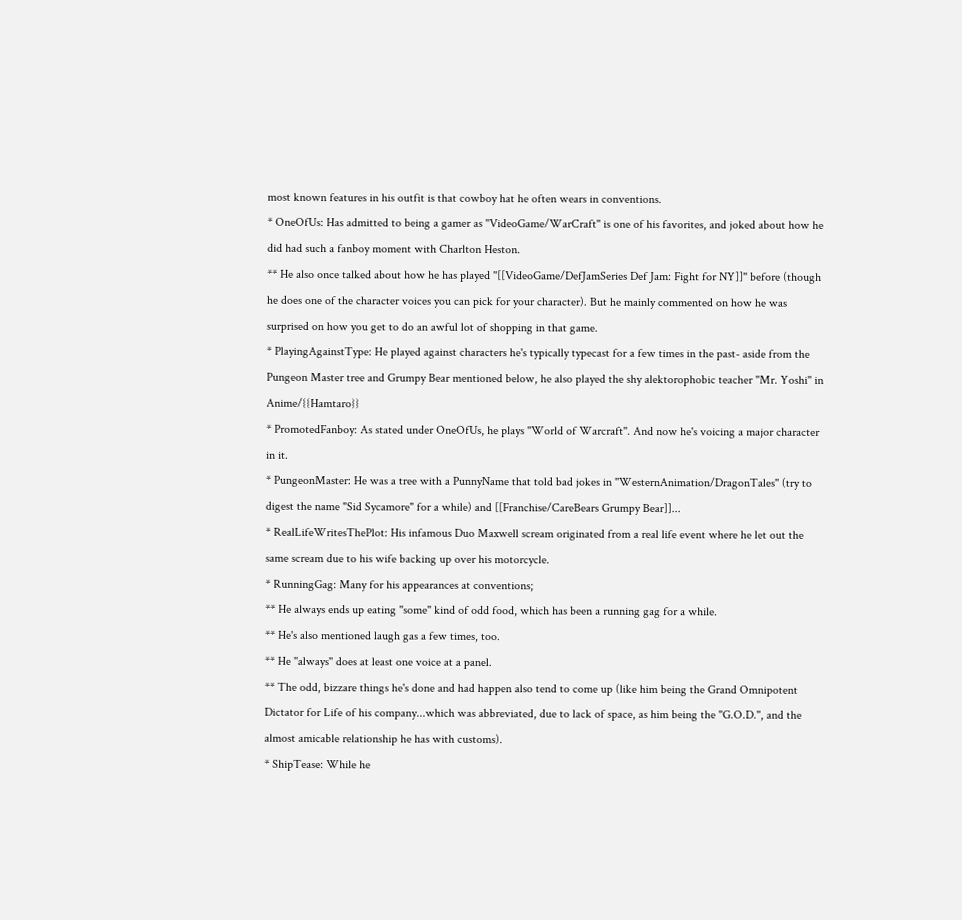most known features in his outfit is that cowboy hat he often wears in conventions.
* OneOfUs: Has admitted to being a gamer as ''VideoGame/WarCraft'' is one of his favorites, and joked about how he did had such a fanboy moment with Charlton Heston.
** He also once talked about how he has played ''[[VideoGame/DefJamSeries Def Jam: Fight for NY]]'' before (though he does one of the character voices you can pick for your character). But he mainly commented on how he was surprised on how you get to do an awful lot of shopping in that game.
* PlayingAgainstType: He played against characters he's typically typecast for a few times in the past- aside from the Pungeon Master tree and Grumpy Bear mentioned below, he also played the shy alektorophobic teacher ''Mr. Yoshi'' in Anime/{{Hamtaro}}
* PromotedFanboy: As stated under OneOfUs, he plays ''World of Warcraft''. And now he's voicing a major character in it.
* PungeonMaster: He was a tree with a PunnyName that told bad jokes in ''WesternAnimation/DragonTales'' (try to digest the name "Sid Sycamore" for a while) and [[Franchise/CareBears Grumpy Bear]]...
* RealLifeWritesThePlot: His infamous Duo Maxwell scream originated from a real life event where he let out the same scream due to his wife backing up over his motorcycle.
* RunningGag: Many for his appearances at conventions;
** He always ends up eating ''some'' kind of odd food, which has been a running gag for a while.
** He's also mentioned laugh gas a few times, too.
** He ''always'' does at least one voice at a panel.
** The odd, bizzare things he's done and had happen also tend to come up (like him being the Grand Omnipotent Dictator for Life of his company...which was abbreviated, due to lack of space, as him being the ''G.O.D.'', and the almost amicable relationship he has with customs).
* ShipTease: While he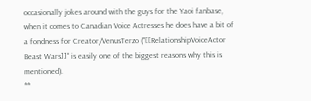occasionally jokes around with the guys for the Yaoi fanbase, when it comes to Canadian Voice Actresses he does have a bit of a fondness for Creator/VenusTerzo (''[[RelationshipVoiceActor Beast Wars]]'' is easily one of the biggest reasons why this is mentioned).
**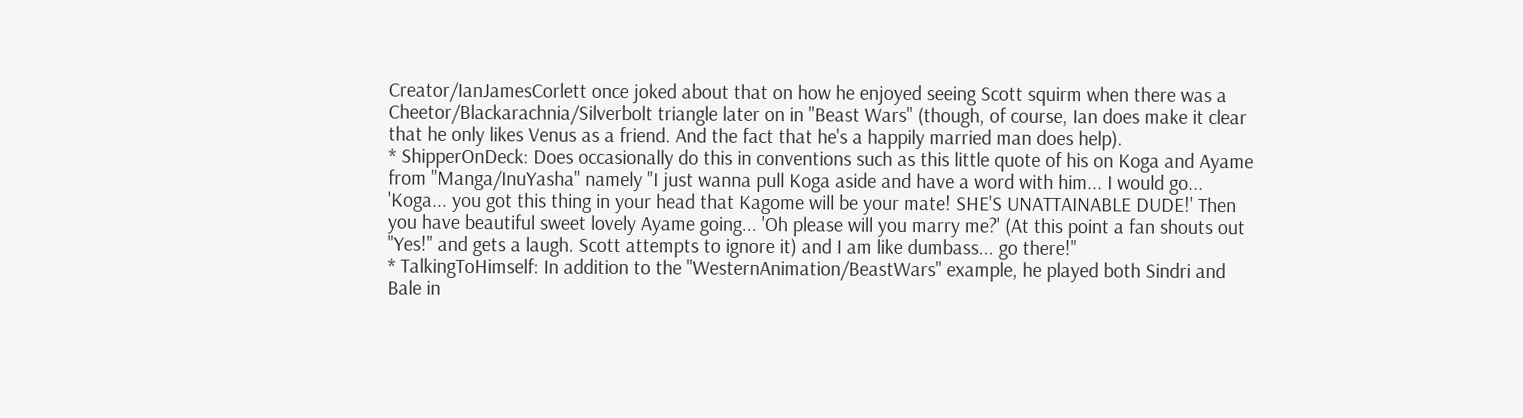Creator/IanJamesCorlett once joked about that on how he enjoyed seeing Scott squirm when there was a Cheetor/Blackarachnia/Silverbolt triangle later on in ''Beast Wars'' (though, of course, Ian does make it clear that he only likes Venus as a friend. And the fact that he's a happily married man does help).
* ShipperOnDeck: Does occasionally do this in conventions such as this little quote of his on Koga and Ayame from ''Manga/InuYasha'' namely "I just wanna pull Koga aside and have a word with him... I would go... 'Koga... you got this thing in your head that Kagome will be your mate! SHE'S UNATTAINABLE DUDE!' Then you have beautiful sweet lovely Ayame going... 'Oh please will you marry me?' (At this point a fan shouts out "Yes!" and gets a laugh. Scott attempts to ignore it) and I am like dumbass... go there!"
* TalkingToHimself: In addition to the ''WesternAnimation/BeastWars'' example, he played both Sindri and Bale in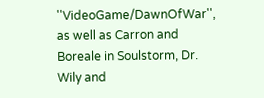''VideoGame/DawnOfWar'', as well as Carron and Boreale in Soulstorm, Dr. Wily and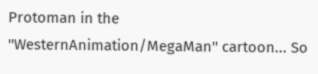Protoman in the ''WesternAnimation/MegaMan'' cartoon... So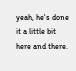yeah, he's done it a little bit here and there.